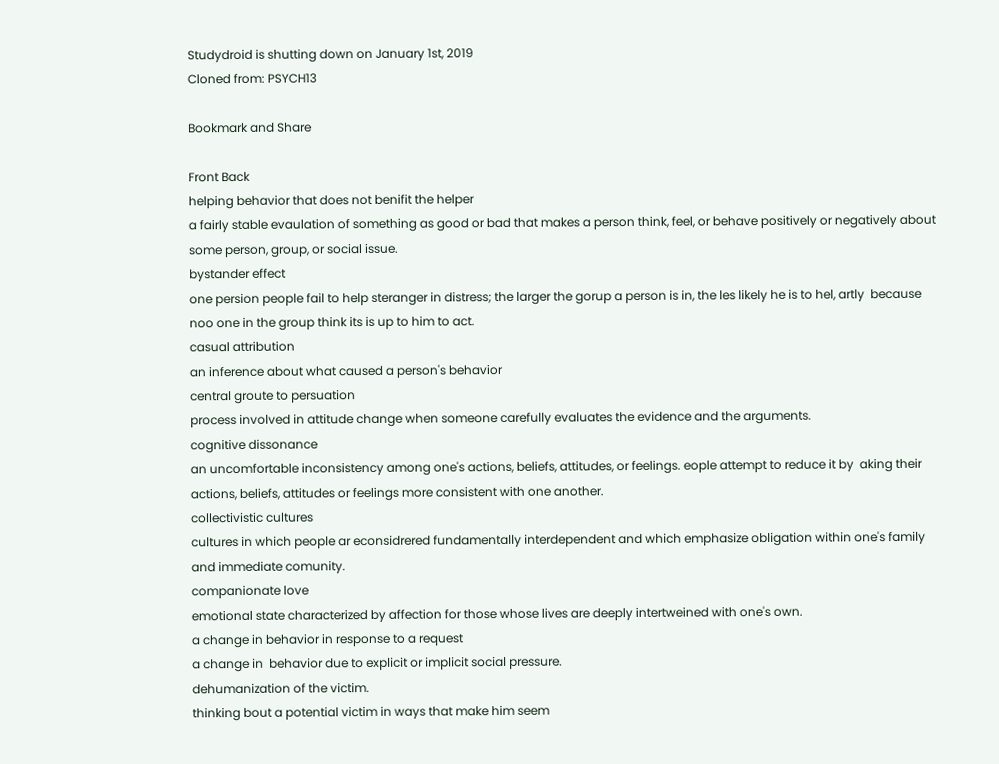Studydroid is shutting down on January 1st, 2019
Cloned from: PSYCH13

Bookmark and Share

Front Back
helping behavior that does not benifit the helper
a fairly stable evaulation of something as good or bad that makes a person think, feel, or behave positively or negatively about some person, group, or social issue.
bystander effect
one persion people fail to help steranger in distress; the larger the gorup a person is in, the les likely he is to hel, artly  because noo one in the group think its is up to him to act.
casual attribution
an inference about what caused a person's behavior
central groute to persuation
process involved in attitude change when someone carefully evaluates the evidence and the arguments.
cognitive dissonance
an uncomfortable inconsistency among one's actions, beliefs, attitudes, or feelings. eople attempt to reduce it by  aking their actions, beliefs, attitudes or feelings more consistent with one another.
collectivistic cultures
cultures in which people ar econsidrered fundamentally interdependent and which emphasize obligation within one's family and immediate comunity.
companionate love
emotional state characterized by affection for those whose lives are deeply intertweined with one's own.
a change in behavior in response to a request
a change in  behavior due to explicit or implicit social pressure.
dehumanization of the victim.
thinking bout a potential victim in ways that make him seem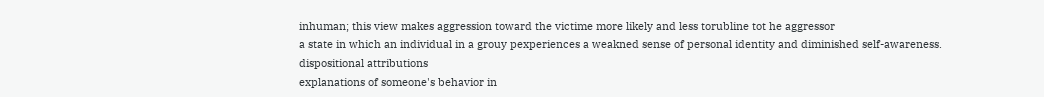inhuman; this view makes aggression toward the victime more likely and less torubline tot he aggressor
a state in which an individual in a grouy pexperiences a weakned sense of personal identity and diminished self-awareness.
dispositional attributions
explanations of someone's behavior in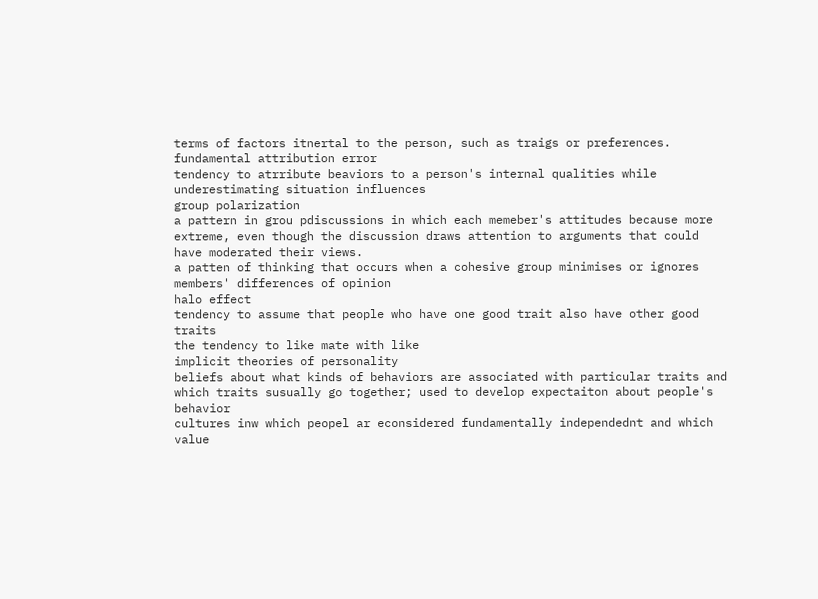terms of factors itnertal to the person, such as traigs or preferences.
fundamental attribution error
tendency to atrribute beaviors to a person's internal qualities while underestimating situation influences
group polarization
a pattern in grou pdiscussions in which each memeber's attitudes because more extreme, even though the discussion draws attention to arguments that could have moderated their views.
a patten of thinking that occurs when a cohesive group minimises or ignores members' differences of opinion
halo effect
tendency to assume that people who have one good trait also have other good traits
the tendency to like mate with like
implicit theories of personality
beliefs about what kinds of behaviors are associated with particular traits and which traits susually go together; used to develop expectaiton about people's behavior
cultures inw which peopel ar econsidered fundamentally independednt and which value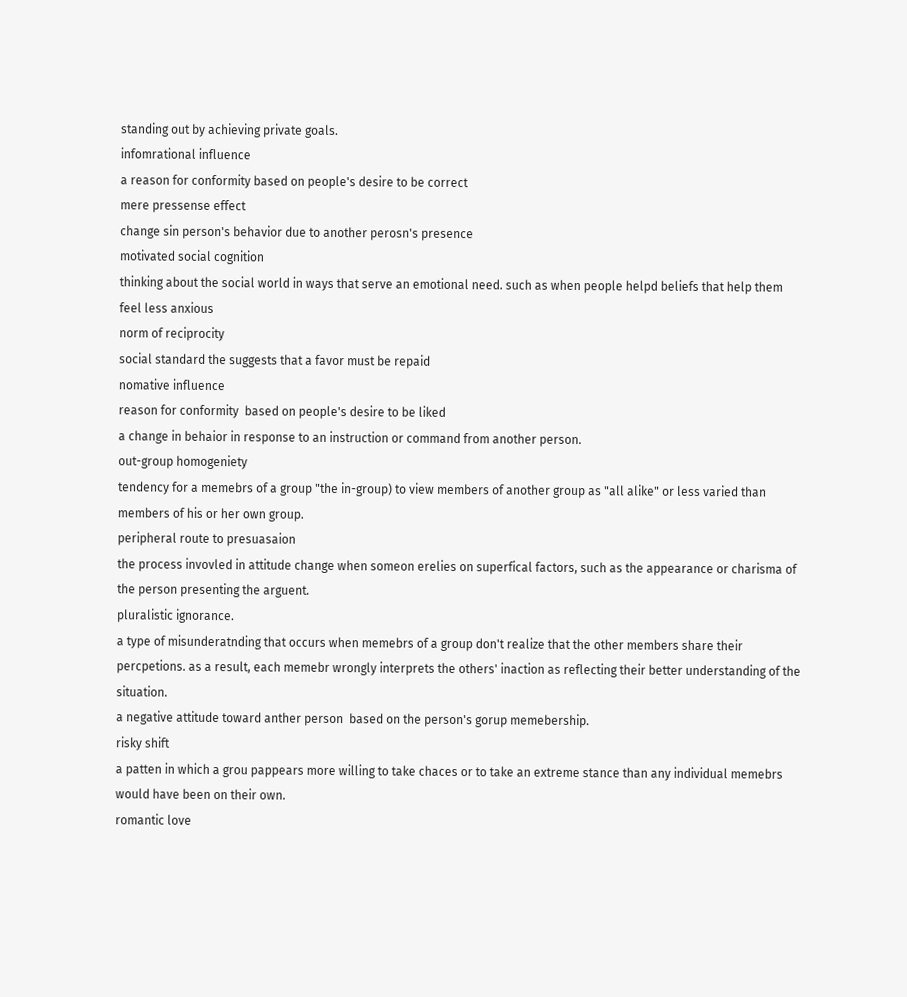standing out by achieving private goals.
infomrational influence
a reason for conformity based on people's desire to be correct
mere pressense effect
change sin person's behavior due to another perosn's presence
motivated social cognition
thinking about the social world in ways that serve an emotional need. such as when people helpd beliefs that help them feel less anxious
norm of reciprocity
social standard the suggests that a favor must be repaid
nomative influence
reason for conformity  based on people's desire to be liked
a change in behaior in response to an instruction or command from another person.
out-group homogeniety
tendency for a memebrs of a group "the in-group) to view members of another group as "all alike" or less varied than members of his or her own group.
peripheral route to presuasaion
the process invovled in attitude change when someon erelies on superfical factors, such as the appearance or charisma of the person presenting the arguent.
pluralistic ignorance.
a type of misunderatnding that occurs when memebrs of a group don't realize that the other members share their percpetions. as a result, each memebr wrongly interprets the others' inaction as reflecting their better understanding of the situation.
a negative attitude toward anther person  based on the person's gorup memebership.
risky shift
a patten in which a grou pappears more willing to take chaces or to take an extreme stance than any individual memebrs would have been on their own.
romantic love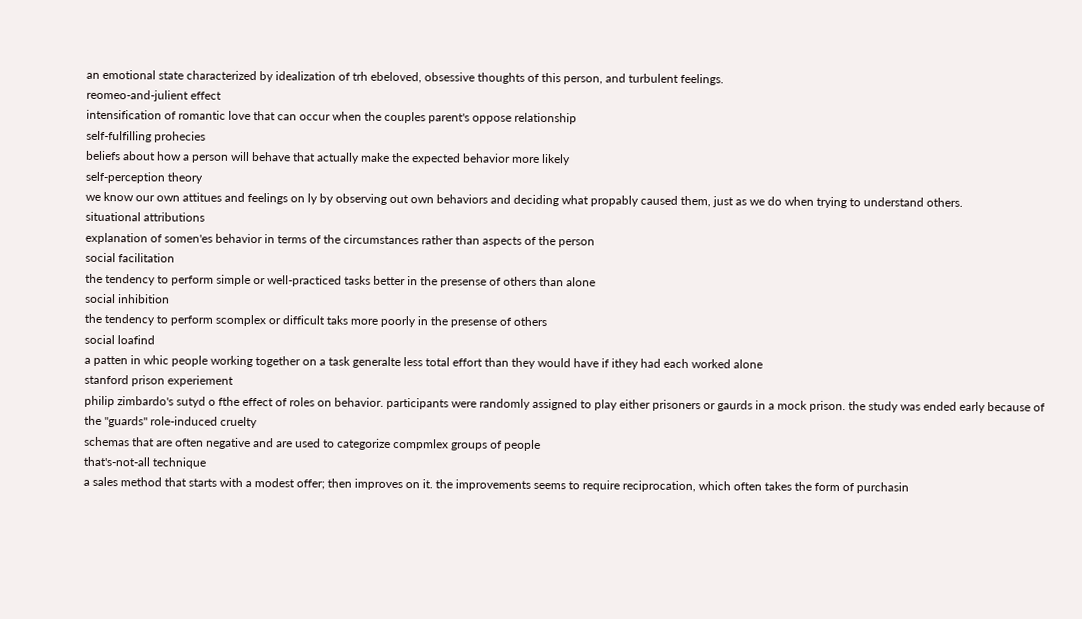an emotional state characterized by idealization of trh ebeloved, obsessive thoughts of this person, and turbulent feelings.
reomeo-and-julient effect
intensification of romantic love that can occur when the couples parent's oppose relationship
self-fulfilling prohecies
beliefs about how a person will behave that actually make the expected behavior more likely
self-perception theory
we know our own attitues and feelings on ly by observing out own behaviors and deciding what propably caused them, just as we do when trying to understand others.
situational attributions
explanation of somen'es behavior in terms of the circumstances rather than aspects of the person
social facilitation
the tendency to perform simple or well-practiced tasks better in the presense of others than alone
social inhibition
the tendency to perform scomplex or difficult taks more poorly in the presense of others
social loafind
a patten in whic people working together on a task generalte less total effort than they would have if ithey had each worked alone
stanford prison experiement
philip zimbardo's sutyd o fthe effect of roles on behavior. participants were randomly assigned to play either prisoners or gaurds in a mock prison. the study was ended early because of the "guards" role-induced cruelty
schemas that are often negative and are used to categorize compmlex groups of people
that's-not-all technique
a sales method that starts with a modest offer; then improves on it. the improvements seems to require reciprocation, which often takes the form of purchasin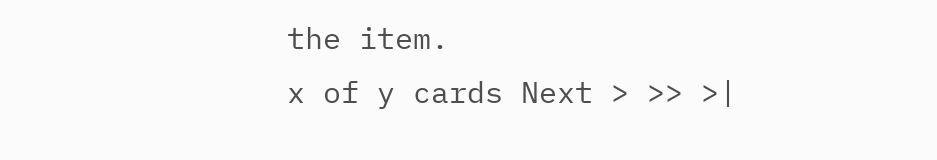the item.
x of y cards Next > >> >|